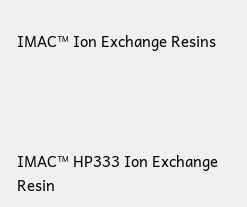IMAC™ Ion Exchange Resins




IMAC™ HP333 Ion Exchange Resin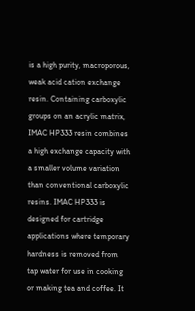is a high purity, macroporous, weak acid cation exchange resin. Containing carboxylic groups on an acrylic matrix, IMAC HP333 resin combines a high exchange capacity with a smaller volume variation than conventional carboxylic resins. IMAC HP333 is designed for cartridge applications where temporary hardness is removed from tap water for use in cooking or making tea and coffee. It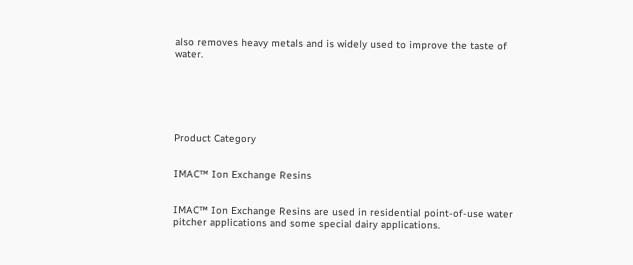also removes heavy metals and is widely used to improve the taste of water.






Product Category


IMAC™ Ion Exchange Resins


IMAC™ Ion Exchange Resins are used in residential point-of-use water pitcher applications and some special dairy applications.